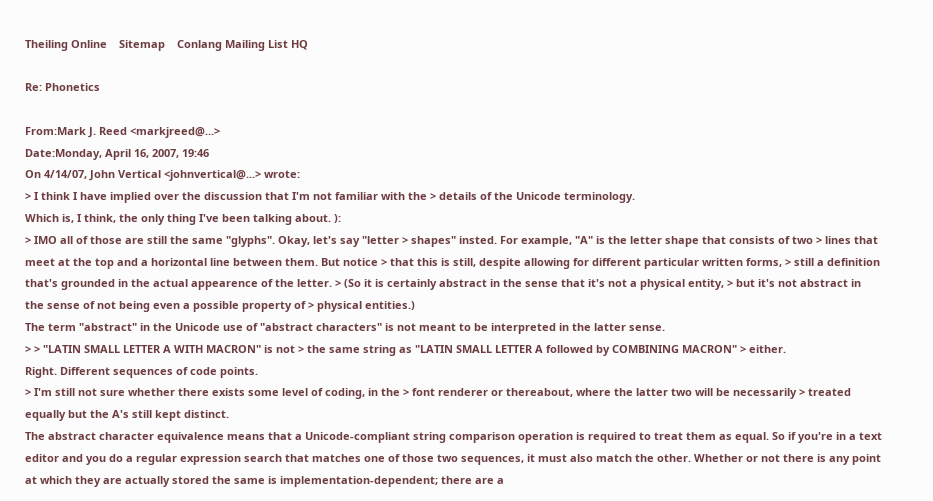Theiling Online    Sitemap    Conlang Mailing List HQ

Re: Phonetics

From:Mark J. Reed <markjreed@...>
Date:Monday, April 16, 2007, 19:46
On 4/14/07, John Vertical <johnvertical@...> wrote:
> I think I have implied over the discussion that I'm not familiar with the > details of the Unicode terminology.
Which is, I think, the only thing I've been talking about. ):
> IMO all of those are still the same "glyphs". Okay, let's say "letter > shapes" insted. For example, "A" is the letter shape that consists of two > lines that meet at the top and a horizontal line between them. But notice > that this is still, despite allowing for different particular written forms, > still a definition that's grounded in the actual appearence of the letter. > (So it is certainly abstract in the sense that it's not a physical entity, > but it's not abstract in the sense of not being even a possible property of > physical entities.)
The term "abstract" in the Unicode use of "abstract characters" is not meant to be interpreted in the latter sense.
> > "LATIN SMALL LETTER A WITH MACRON" is not > the same string as "LATIN SMALL LETTER A followed by COMBINING MACRON" > either.
Right. Different sequences of code points.
> I'm still not sure whether there exists some level of coding, in the > font renderer or thereabout, where the latter two will be necessarily > treated equally but the A's still kept distinct.
The abstract character equivalence means that a Unicode-compliant string comparison operation is required to treat them as equal. So if you're in a text editor and you do a regular expression search that matches one of those two sequences, it must also match the other. Whether or not there is any point at which they are actually stored the same is implementation-dependent; there are a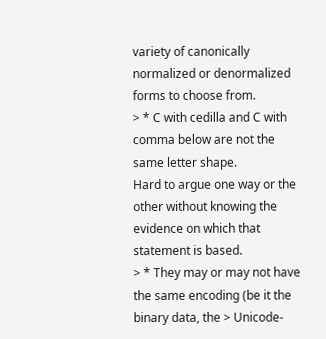variety of canonically normalized or denormalized forms to choose from.
> * C with cedilla and C with comma below are not the same letter shape.
Hard to argue one way or the other without knowing the evidence on which that statement is based.
> * They may or may not have the same encoding (be it the binary data, the > Unicode-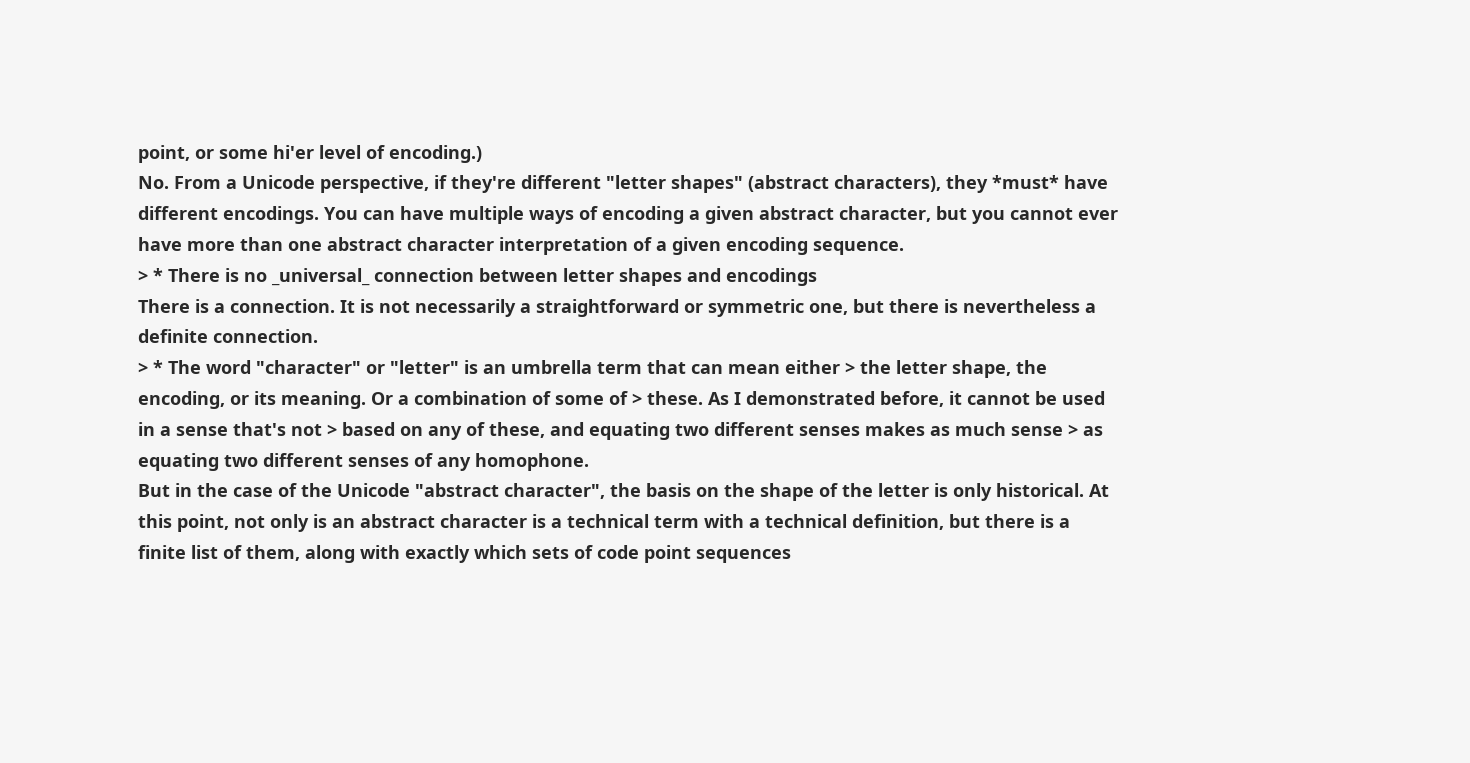point, or some hi'er level of encoding.)
No. From a Unicode perspective, if they're different "letter shapes" (abstract characters), they *must* have different encodings. You can have multiple ways of encoding a given abstract character, but you cannot ever have more than one abstract character interpretation of a given encoding sequence.
> * There is no _universal_ connection between letter shapes and encodings
There is a connection. It is not necessarily a straightforward or symmetric one, but there is nevertheless a definite connection.
> * The word "character" or "letter" is an umbrella term that can mean either > the letter shape, the encoding, or its meaning. Or a combination of some of > these. As I demonstrated before, it cannot be used in a sense that's not > based on any of these, and equating two different senses makes as much sense > as equating two different senses of any homophone.
But in the case of the Unicode "abstract character", the basis on the shape of the letter is only historical. At this point, not only is an abstract character is a technical term with a technical definition, but there is a finite list of them, along with exactly which sets of code point sequences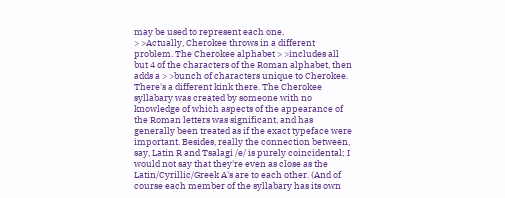may be used to represent each one.
> >Actually, Cherokee throws in a different problem. The Cherokee alphabet > >includes all but 4 of the characters of the Roman alphabet, then adds a > >bunch of characters unique to Cherokee.
There's a different kink there. The Cherokee syllabary was created by someone with no knowledge of which aspects of the appearance of the Roman letters was significant, and has generally been treated as if the exact typeface were important. Besides, really the connection between, say, Latin R and Tsalagi /e/ is purely coincidental; I would not say that they're even as close as the Latin/Cyrillic/Greek A's are to each other. (And of course each member of the syllabary has its own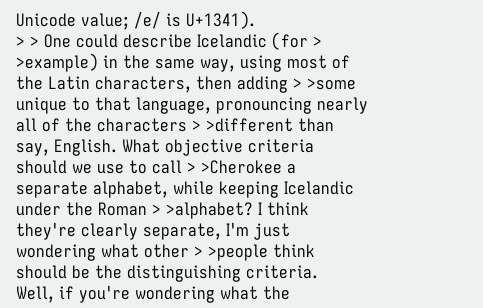Unicode value; /e/ is U+1341).
> > One could describe Icelandic (for > >example) in the same way, using most of the Latin characters, then adding > >some unique to that language, pronouncing nearly all of the characters > >different than say, English. What objective criteria should we use to call > >Cherokee a separate alphabet, while keeping Icelandic under the Roman > >alphabet? I think they're clearly separate, I'm just wondering what other > >people think should be the distinguishing criteria.
Well, if you're wondering what the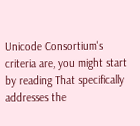Unicode Consortium's criteria are, you might start by reading That specifically addresses the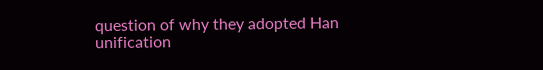question of why they adopted Han unification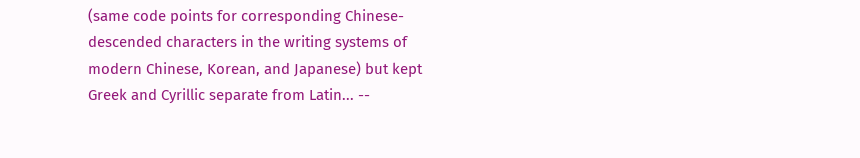(same code points for corresponding Chinese-descended characters in the writing systems of modern Chinese, Korean, and Japanese) but kept Greek and Cyrillic separate from Latin... --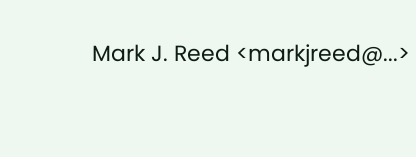Mark J. Reed <markjreed@...>